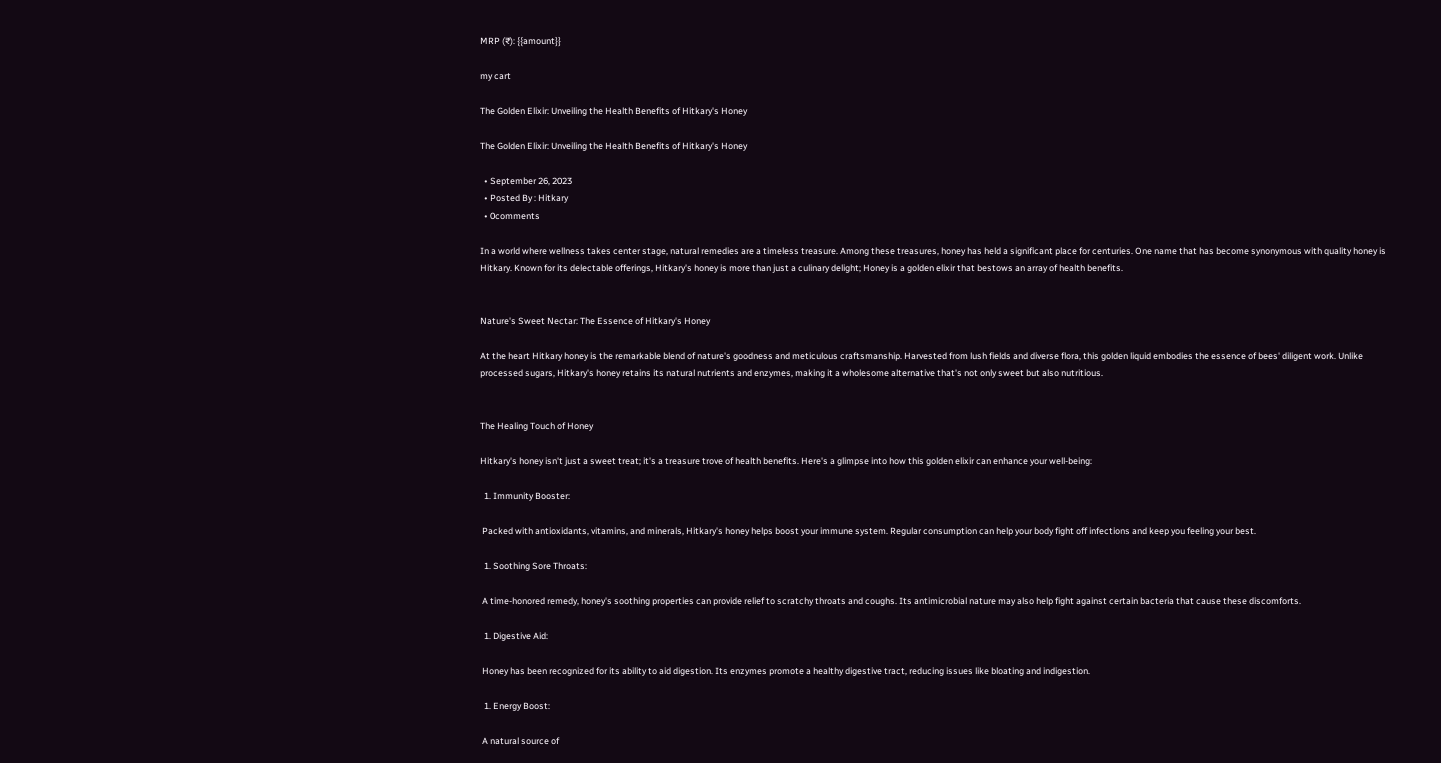MRP (₹): {{amount}}

my cart

The Golden Elixir: Unveiling the Health Benefits of Hitkary's Honey

The Golden Elixir: Unveiling the Health Benefits of Hitkary's Honey

  • September 26, 2023
  • Posted By : Hitkary
  • 0comments

In a world where wellness takes center stage, natural remedies are a timeless treasure. Among these treasures, honey has held a significant place for centuries. One name that has become synonymous with quality honey is Hitkary. Known for its delectable offerings, Hitkary's honey is more than just a culinary delight; Honey is a golden elixir that bestows an array of health benefits.


Nature's Sweet Nectar: The Essence of Hitkary's Honey

At the heart Hitkary honey is the remarkable blend of nature's goodness and meticulous craftsmanship. Harvested from lush fields and diverse flora, this golden liquid embodies the essence of bees' diligent work. Unlike processed sugars, Hitkary's honey retains its natural nutrients and enzymes, making it a wholesome alternative that's not only sweet but also nutritious.


The Healing Touch of Honey

Hitkary's honey isn't just a sweet treat; it's a treasure trove of health benefits. Here's a glimpse into how this golden elixir can enhance your well-being:

  1. Immunity Booster:

 Packed with antioxidants, vitamins, and minerals, Hitkary's honey helps boost your immune system. Regular consumption can help your body fight off infections and keep you feeling your best.

  1. Soothing Sore Throats:

 A time-honored remedy, honey's soothing properties can provide relief to scratchy throats and coughs. Its antimicrobial nature may also help fight against certain bacteria that cause these discomforts.

  1. Digestive Aid:

 Honey has been recognized for its ability to aid digestion. Its enzymes promote a healthy digestive tract, reducing issues like bloating and indigestion.

  1. Energy Boost:

 A natural source of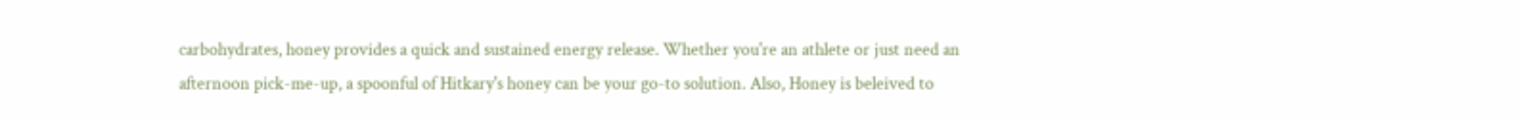carbohydrates, honey provides a quick and sustained energy release. Whether you're an athlete or just need an afternoon pick-me-up, a spoonful of Hitkary's honey can be your go-to solution. Also, Honey is beleived to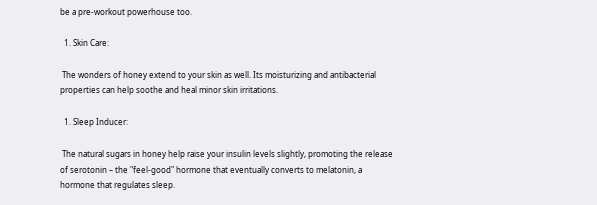be a pre-workout powerhouse too.

  1. Skin Care:

 The wonders of honey extend to your skin as well. Its moisturizing and antibacterial properties can help soothe and heal minor skin irritations.

  1. Sleep Inducer:

 The natural sugars in honey help raise your insulin levels slightly, promoting the release of serotonin – the "feel-good" hormone that eventually converts to melatonin, a hormone that regulates sleep.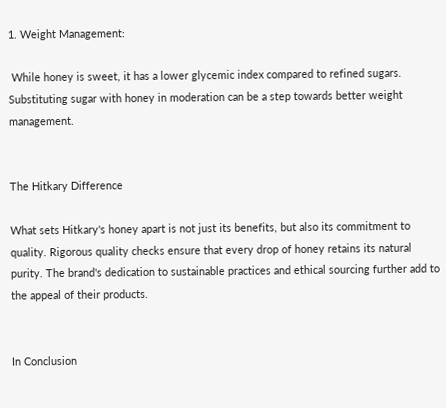1. Weight Management:

 While honey is sweet, it has a lower glycemic index compared to refined sugars. Substituting sugar with honey in moderation can be a step towards better weight management.


The Hitkary Difference

What sets Hitkary's honey apart is not just its benefits, but also its commitment to quality. Rigorous quality checks ensure that every drop of honey retains its natural purity. The brand's dedication to sustainable practices and ethical sourcing further add to the appeal of their products.


In Conclusion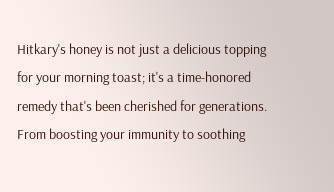Hitkary's honey is not just a delicious topping for your morning toast; it's a time-honored remedy that's been cherished for generations. From boosting your immunity to soothing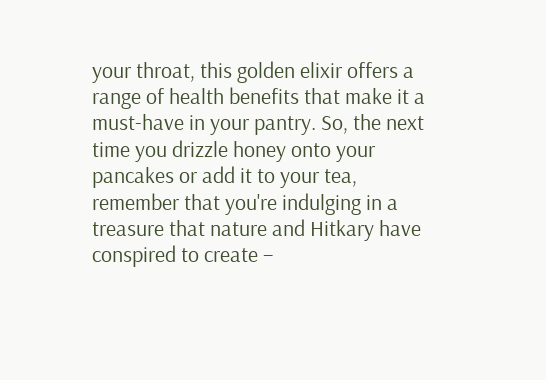your throat, this golden elixir offers a range of health benefits that make it a must-have in your pantry. So, the next time you drizzle honey onto your pancakes or add it to your tea, remember that you're indulging in a treasure that nature and Hitkary have conspired to create –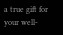a true gift for your well-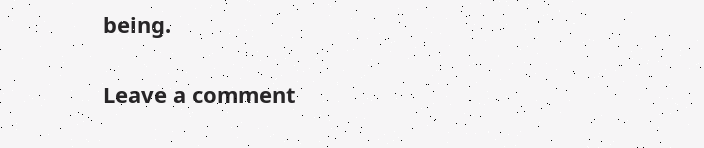being.

Leave a comment